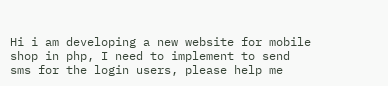Hi i am developing a new website for mobile shop in php, I need to implement to send sms for the login users, please help me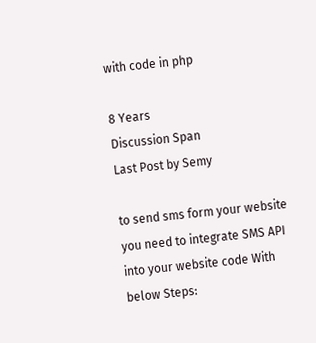with code in php

8 Years
Discussion Span
Last Post by Semy

to send sms form your website you need to integrate SMS API into your website code With below Steps: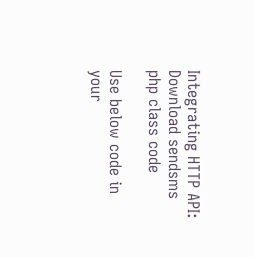Integrating HTTP API: Download sendsms php class code

Use below code in your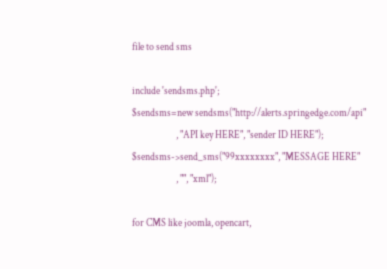file to send sms

include 'sendsms.php';
$sendsms=new sendsms("http://alerts.springedge.com/api"
                      , "API key HERE", "sender ID HERE");
$sendsms->send_sms("99xxxxxxxx", "MESSAGE HERE"
                      , "", "xml");

for CMS like joomla, opencart,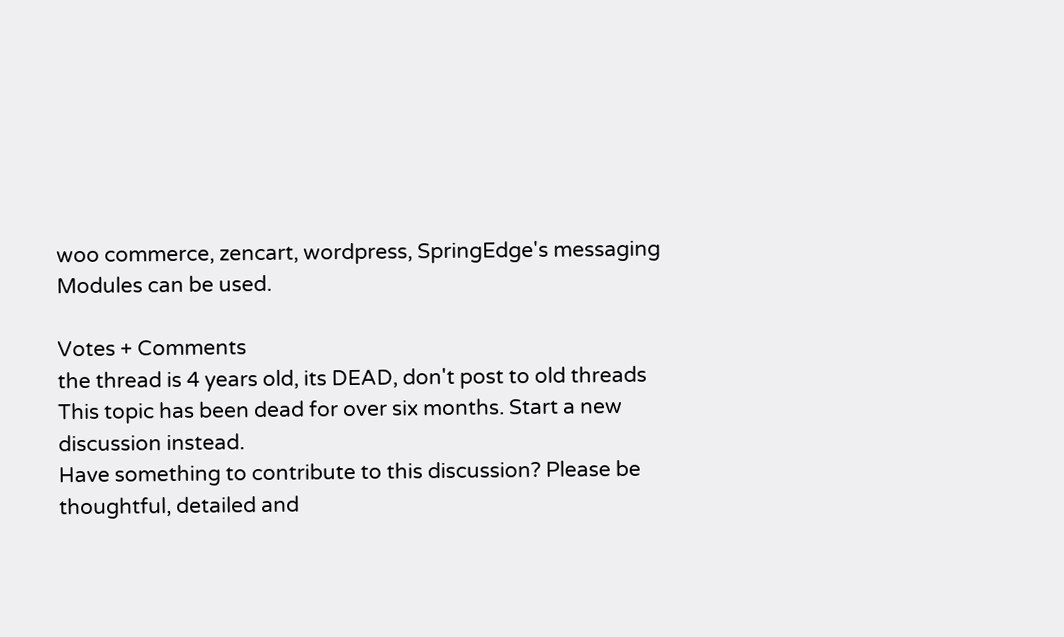woo commerce, zencart, wordpress, SpringEdge's messaging Modules can be used.

Votes + Comments
the thread is 4 years old, its DEAD, don't post to old threads
This topic has been dead for over six months. Start a new discussion instead.
Have something to contribute to this discussion? Please be thoughtful, detailed and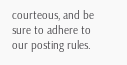courteous, and be sure to adhere to our posting rules.